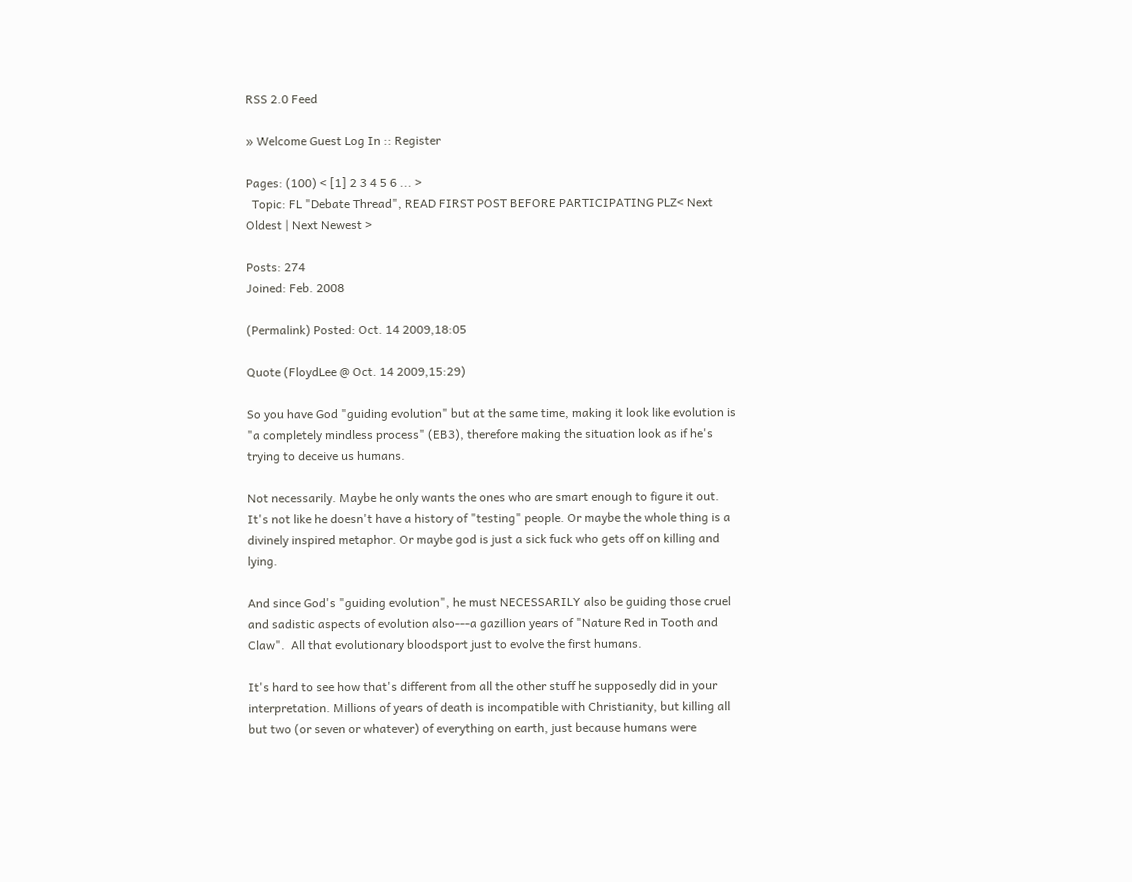RSS 2.0 Feed

» Welcome Guest Log In :: Register

Pages: (100) < [1] 2 3 4 5 6 ... >
  Topic: FL "Debate Thread", READ FIRST POST BEFORE PARTICIPATING PLZ< Next Oldest | Next Newest >

Posts: 274
Joined: Feb. 2008

(Permalink) Posted: Oct. 14 2009,18:05

Quote (FloydLee @ Oct. 14 2009,15:29)

So you have God "guiding evolution" but at the same time, making it look like evolution is "a completely mindless process" (EB3), therefore making the situation look as if he's trying to deceive us humans.

Not necessarily. Maybe he only wants the ones who are smart enough to figure it out. It's not like he doesn't have a history of "testing" people. Or maybe the whole thing is a divinely inspired metaphor. Or maybe god is just a sick fuck who gets off on killing and lying.

And since God's "guiding evolution", he must NECESSARILY also be guiding those cruel and sadistic aspects of evolution also---a gazillion years of "Nature Red in Tooth and Claw".  All that evolutionary bloodsport just to evolve the first humans.

It's hard to see how that's different from all the other stuff he supposedly did in your interpretation. Millions of years of death is incompatible with Christianity, but killing all but two (or seven or whatever) of everything on earth, just because humans were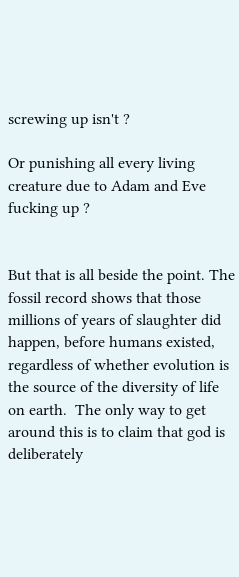screwing up isn't ?

Or punishing all every living creature due to Adam and Eve fucking up ?


But that is all beside the point. The fossil record shows that those millions of years of slaughter did happen, before humans existed, regardless of whether evolution is the source of the diversity of life on earth.  The only way to get around this is to claim that god is deliberately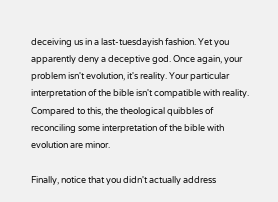deceiving us in a last-tuesdayish fashion. Yet you apparently deny a deceptive god. Once again, your problem isn't evolution, it's reality. Your particular interpretation of the bible isn't compatible with reality. Compared to this, the theological quibbles of reconciling some interpretation of the bible with evolution are minor.

Finally, notice that you didn't actually address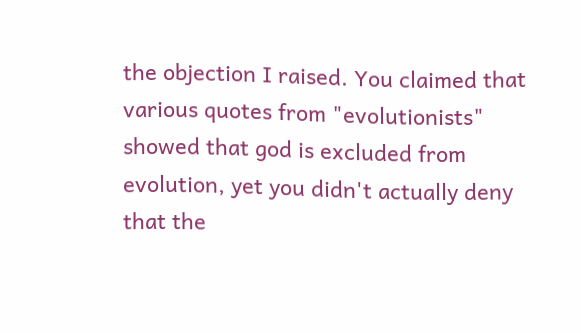the objection I raised. You claimed that various quotes from "evolutionists" showed that god is excluded from evolution, yet you didn't actually deny that the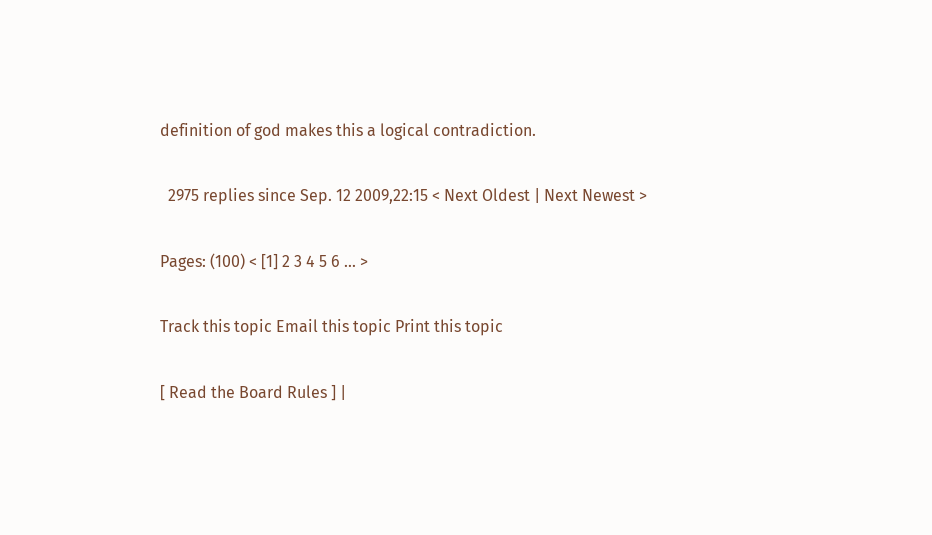definition of god makes this a logical contradiction.

  2975 replies since Sep. 12 2009,22:15 < Next Oldest | Next Newest >

Pages: (100) < [1] 2 3 4 5 6 ... >

Track this topic Email this topic Print this topic

[ Read the Board Rules ] |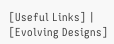[Useful Links] | [Evolving Designs]